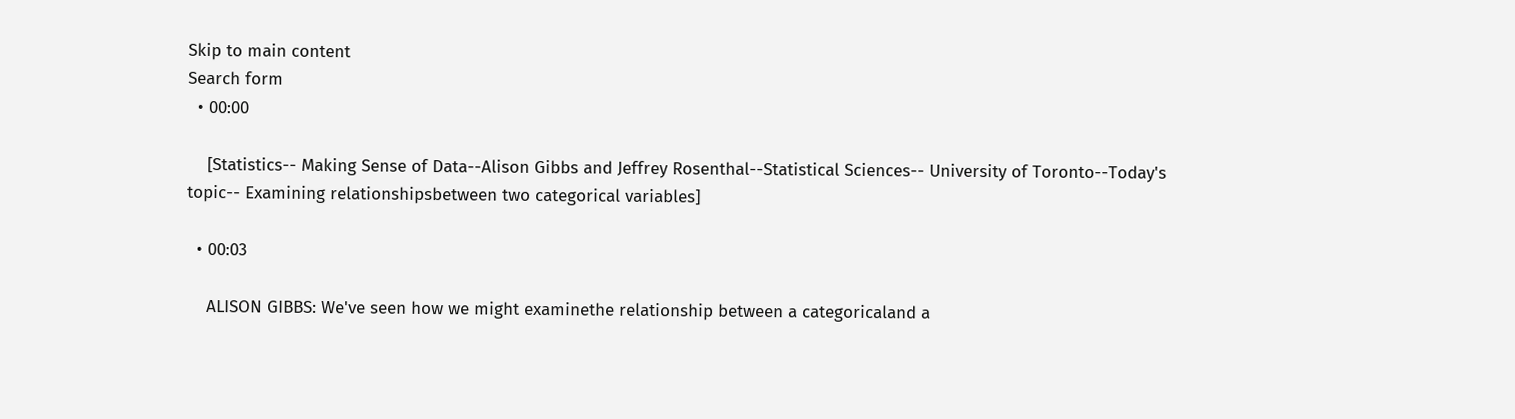Skip to main content
Search form
  • 00:00

    [Statistics-- Making Sense of Data--Alison Gibbs and Jeffrey Rosenthal--Statistical Sciences-- University of Toronto--Today's topic-- Examining relationshipsbetween two categorical variables]

  • 00:03

    ALISON GIBBS: We've seen how we might examinethe relationship between a categoricaland a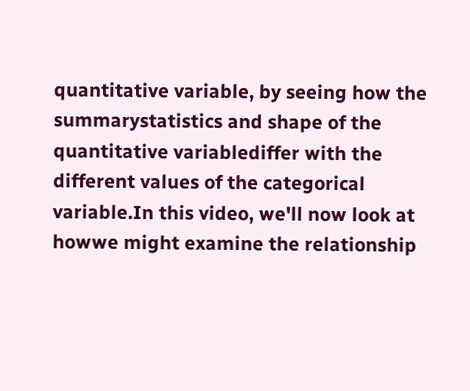quantitative variable, by seeing how the summarystatistics and shape of the quantitative variablediffer with the different values of the categorical variable.In this video, we'll now look at howwe might examine the relationship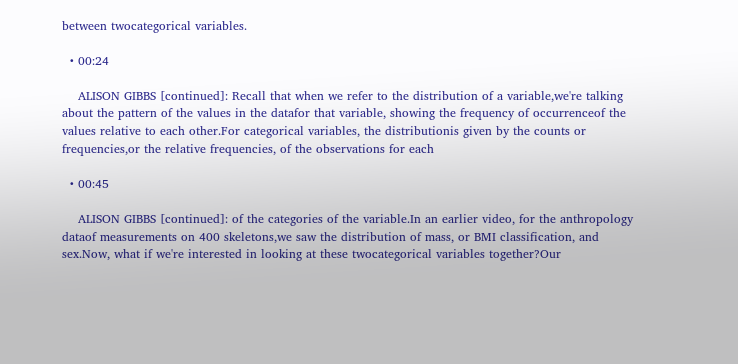between twocategorical variables.

  • 00:24

    ALISON GIBBS [continued]: Recall that when we refer to the distribution of a variable,we're talking about the pattern of the values in the datafor that variable, showing the frequency of occurrenceof the values relative to each other.For categorical variables, the distributionis given by the counts or frequencies,or the relative frequencies, of the observations for each

  • 00:45

    ALISON GIBBS [continued]: of the categories of the variable.In an earlier video, for the anthropology dataof measurements on 400 skeletons,we saw the distribution of mass, or BMI classification, and sex.Now, what if we're interested in looking at these twocategorical variables together?Our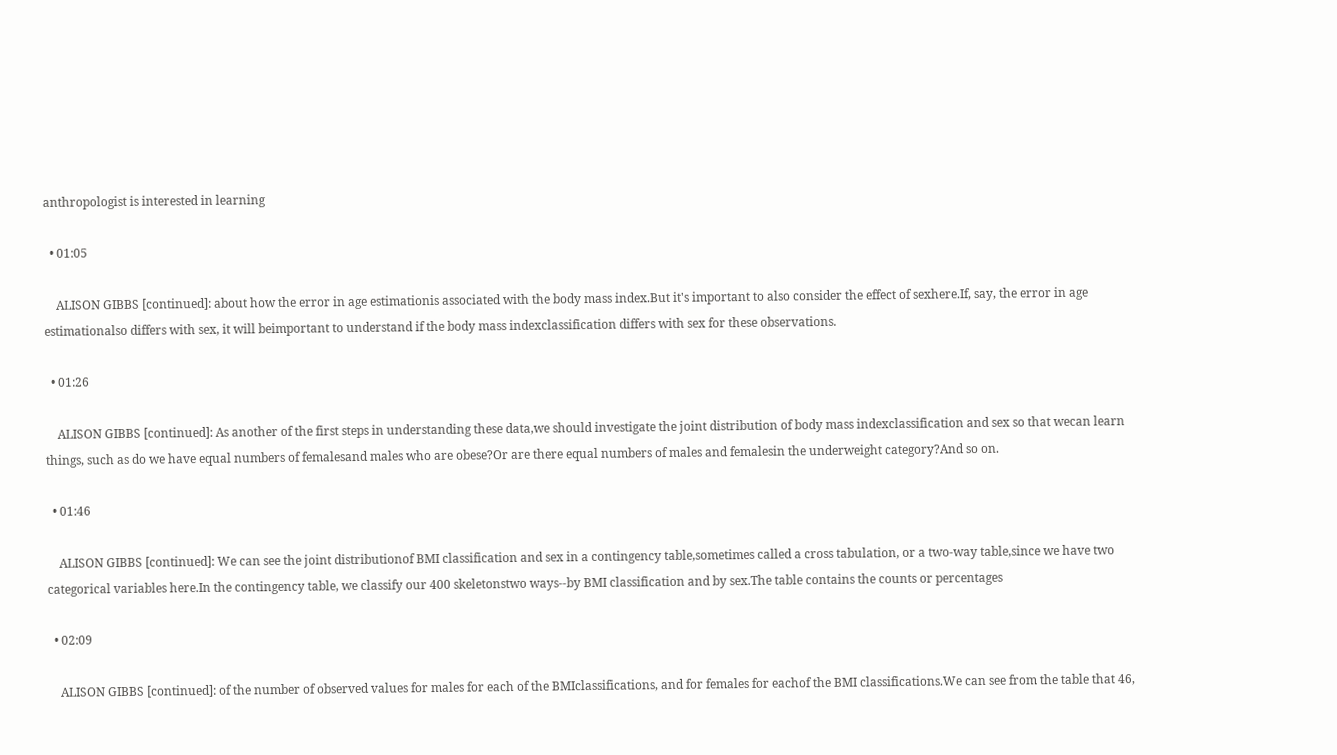anthropologist is interested in learning

  • 01:05

    ALISON GIBBS [continued]: about how the error in age estimationis associated with the body mass index.But it's important to also consider the effect of sexhere.If, say, the error in age estimationalso differs with sex, it will beimportant to understand if the body mass indexclassification differs with sex for these observations.

  • 01:26

    ALISON GIBBS [continued]: As another of the first steps in understanding these data,we should investigate the joint distribution of body mass indexclassification and sex so that wecan learn things, such as do we have equal numbers of femalesand males who are obese?Or are there equal numbers of males and femalesin the underweight category?And so on.

  • 01:46

    ALISON GIBBS [continued]: We can see the joint distributionof BMI classification and sex in a contingency table,sometimes called a cross tabulation, or a two-way table,since we have two categorical variables here.In the contingency table, we classify our 400 skeletonstwo ways--by BMI classification and by sex.The table contains the counts or percentages

  • 02:09

    ALISON GIBBS [continued]: of the number of observed values for males for each of the BMIclassifications, and for females for eachof the BMI classifications.We can see from the table that 46,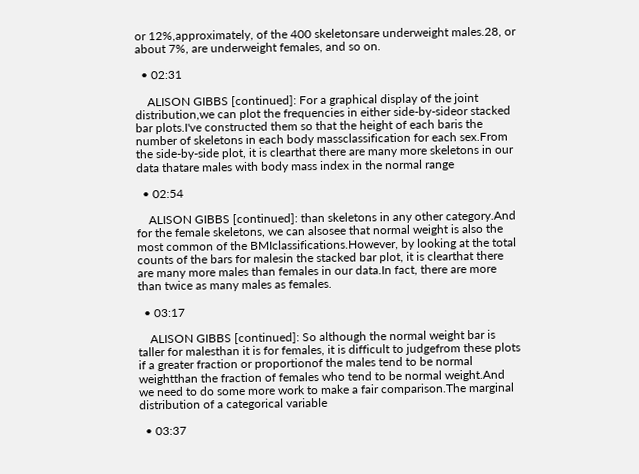or 12%,approximately, of the 400 skeletonsare underweight males.28, or about 7%, are underweight females, and so on.

  • 02:31

    ALISON GIBBS [continued]: For a graphical display of the joint distribution,we can plot the frequencies in either side-by-sideor stacked bar plots.I've constructed them so that the height of each baris the number of skeletons in each body massclassification for each sex.From the side-by-side plot, it is clearthat there are many more skeletons in our data thatare males with body mass index in the normal range

  • 02:54

    ALISON GIBBS [continued]: than skeletons in any other category.And for the female skeletons, we can alsosee that normal weight is also the most common of the BMIclassifications.However, by looking at the total counts of the bars for malesin the stacked bar plot, it is clearthat there are many more males than females in our data.In fact, there are more than twice as many males as females.

  • 03:17

    ALISON GIBBS [continued]: So although the normal weight bar is taller for malesthan it is for females, it is difficult to judgefrom these plots if a greater fraction or proportionof the males tend to be normal weightthan the fraction of females who tend to be normal weight.And we need to do some more work to make a fair comparison.The marginal distribution of a categorical variable

  • 03:37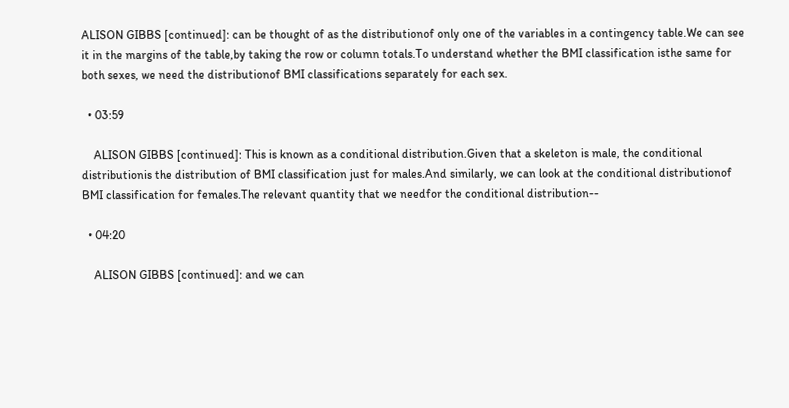ALISON GIBBS [continued]: can be thought of as the distributionof only one of the variables in a contingency table.We can see it in the margins of the table,by taking the row or column totals.To understand whether the BMI classification isthe same for both sexes, we need the distributionof BMI classifications separately for each sex.

  • 03:59

    ALISON GIBBS [continued]: This is known as a conditional distribution.Given that a skeleton is male, the conditional distributionis the distribution of BMI classification just for males.And similarly, we can look at the conditional distributionof BMI classification for females.The relevant quantity that we needfor the conditional distribution--

  • 04:20

    ALISON GIBBS [continued]: and we can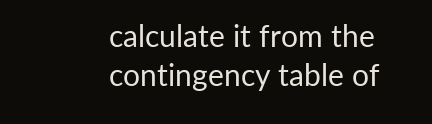calculate it from the contingency table of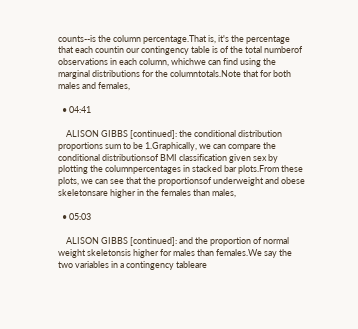counts--is the column percentage.That is, it's the percentage that each countin our contingency table is of the total numberof observations in each column, whichwe can find using the marginal distributions for the columntotals.Note that for both males and females,

  • 04:41

    ALISON GIBBS [continued]: the conditional distribution proportions sum to be 1.Graphically, we can compare the conditional distributionsof BMI classification given sex by plotting the columnpercentages in stacked bar plots.From these plots, we can see that the proportionsof underweight and obese skeletonsare higher in the females than males,

  • 05:03

    ALISON GIBBS [continued]: and the proportion of normal weight skeletonsis higher for males than females.We say the two variables in a contingency tableare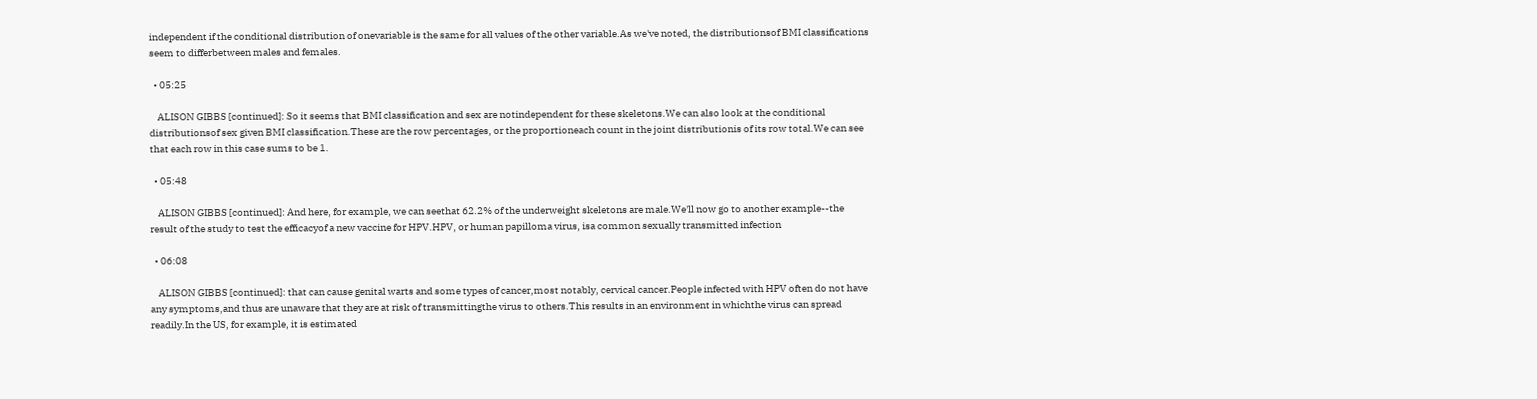independent if the conditional distribution of onevariable is the same for all values of the other variable.As we've noted, the distributionsof BMI classifications seem to differbetween males and females.

  • 05:25

    ALISON GIBBS [continued]: So it seems that BMI classification and sex are notindependent for these skeletons.We can also look at the conditional distributionsof sex given BMI classification.These are the row percentages, or the proportioneach count in the joint distributionis of its row total.We can see that each row in this case sums to be 1.

  • 05:48

    ALISON GIBBS [continued]: And here, for example, we can seethat 62.2% of the underweight skeletons are male.We'll now go to another example--the result of the study to test the efficacyof a new vaccine for HPV.HPV, or human papilloma virus, isa common sexually transmitted infection

  • 06:08

    ALISON GIBBS [continued]: that can cause genital warts and some types of cancer,most notably, cervical cancer.People infected with HPV often do not have any symptoms,and thus are unaware that they are at risk of transmittingthe virus to others.This results in an environment in whichthe virus can spread readily.In the US, for example, it is estimated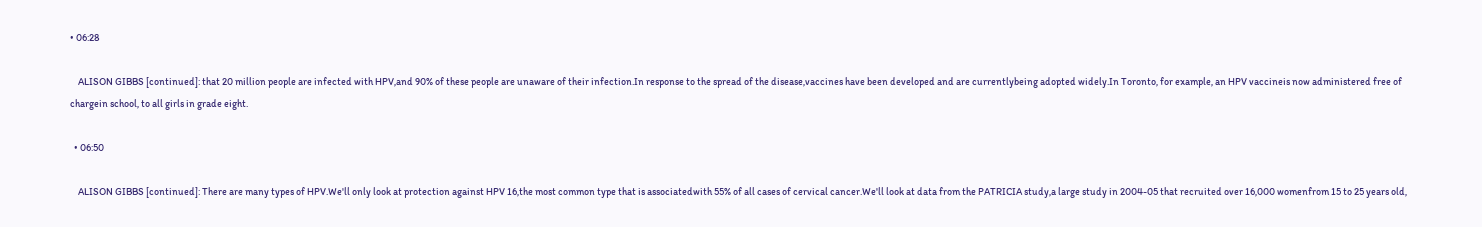• 06:28

    ALISON GIBBS [continued]: that 20 million people are infected with HPV,and 90% of these people are unaware of their infection.In response to the spread of the disease,vaccines have been developed and are currentlybeing adopted widely.In Toronto, for example, an HPV vaccineis now administered free of chargein school, to all girls in grade eight.

  • 06:50

    ALISON GIBBS [continued]: There are many types of HPV.We'll only look at protection against HPV 16,the most common type that is associatedwith 55% of all cases of cervical cancer.We'll look at data from the PATRICIA study,a large study in 2004-05 that recruited over 16,000 womenfrom 15 to 25 years old,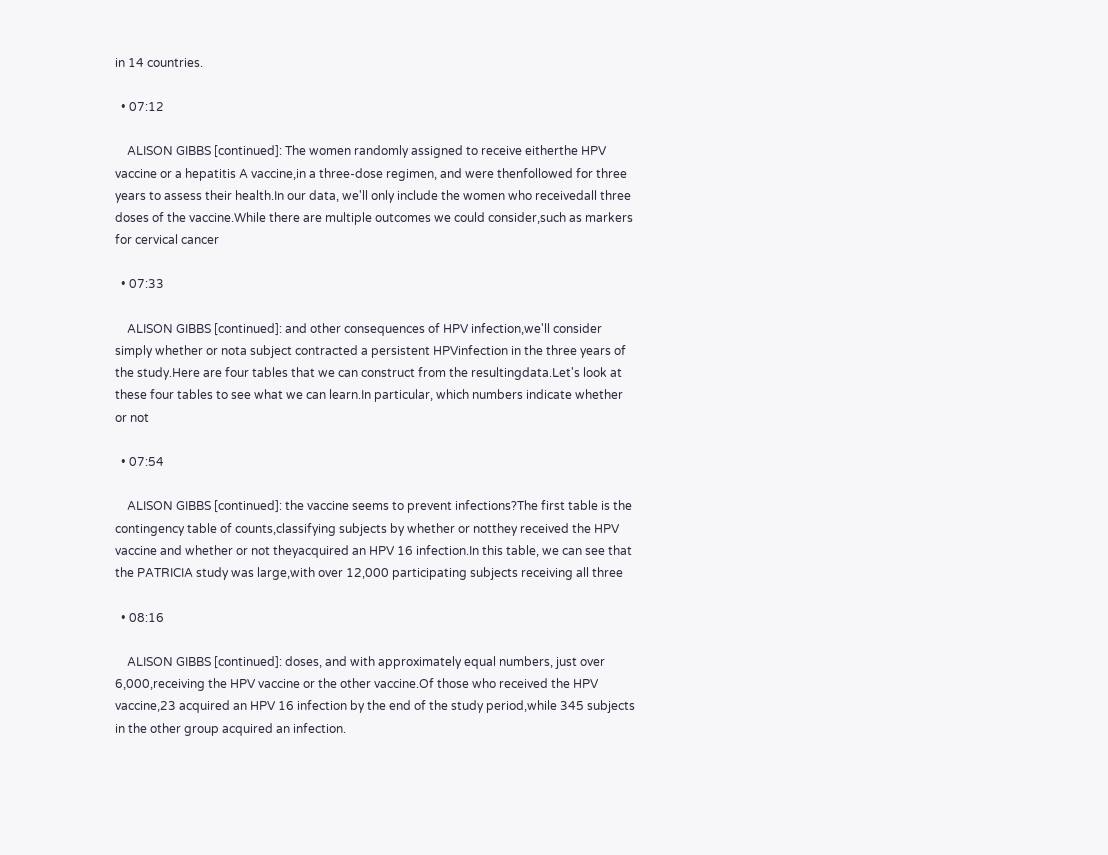in 14 countries.

  • 07:12

    ALISON GIBBS [continued]: The women randomly assigned to receive eitherthe HPV vaccine or a hepatitis A vaccine,in a three-dose regimen, and were thenfollowed for three years to assess their health.In our data, we'll only include the women who receivedall three doses of the vaccine.While there are multiple outcomes we could consider,such as markers for cervical cancer

  • 07:33

    ALISON GIBBS [continued]: and other consequences of HPV infection,we'll consider simply whether or nota subject contracted a persistent HPVinfection in the three years of the study.Here are four tables that we can construct from the resultingdata.Let's look at these four tables to see what we can learn.In particular, which numbers indicate whether or not

  • 07:54

    ALISON GIBBS [continued]: the vaccine seems to prevent infections?The first table is the contingency table of counts,classifying subjects by whether or notthey received the HPV vaccine and whether or not theyacquired an HPV 16 infection.In this table, we can see that the PATRICIA study was large,with over 12,000 participating subjects receiving all three

  • 08:16

    ALISON GIBBS [continued]: doses, and with approximately equal numbers, just over 6,000,receiving the HPV vaccine or the other vaccine.Of those who received the HPV vaccine,23 acquired an HPV 16 infection by the end of the study period,while 345 subjects in the other group acquired an infection.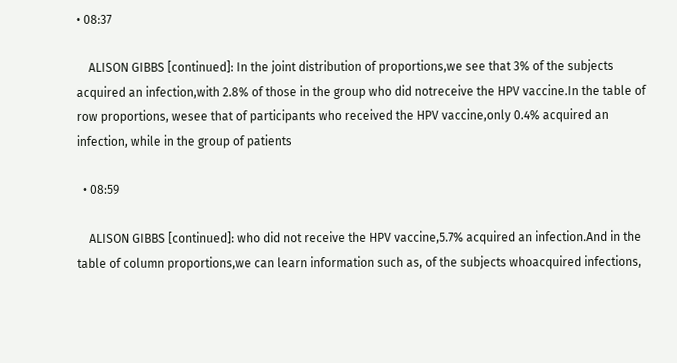• 08:37

    ALISON GIBBS [continued]: In the joint distribution of proportions,we see that 3% of the subjects acquired an infection,with 2.8% of those in the group who did notreceive the HPV vaccine.In the table of row proportions, wesee that of participants who received the HPV vaccine,only 0.4% acquired an infection, while in the group of patients

  • 08:59

    ALISON GIBBS [continued]: who did not receive the HPV vaccine,5.7% acquired an infection.And in the table of column proportions,we can learn information such as, of the subjects whoacquired infections,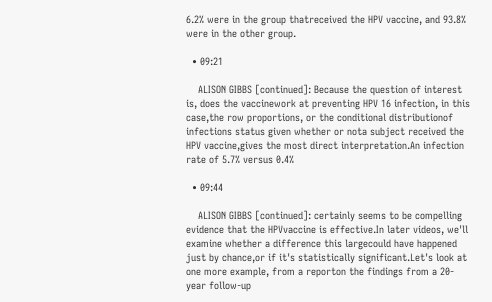6.2% were in the group thatreceived the HPV vaccine, and 93.8% were in the other group.

  • 09:21

    ALISON GIBBS [continued]: Because the question of interest is, does the vaccinework at preventing HPV 16 infection, in this case,the row proportions, or the conditional distributionof infections status given whether or nota subject received the HPV vaccine,gives the most direct interpretation.An infection rate of 5.7% versus 0.4%

  • 09:44

    ALISON GIBBS [continued]: certainly seems to be compelling evidence that the HPVvaccine is effective.In later videos, we'll examine whether a difference this largecould have happened just by chance,or if it's statistically significant.Let's look at one more example, from a reporton the findings from a 20-year follow-up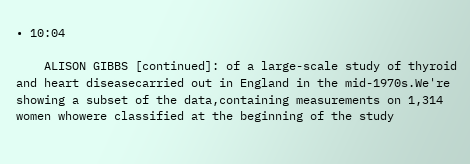• 10:04

    ALISON GIBBS [continued]: of a large-scale study of thyroid and heart diseasecarried out in England in the mid-1970s.We're showing a subset of the data,containing measurements on 1,314 women whowere classified at the beginning of the study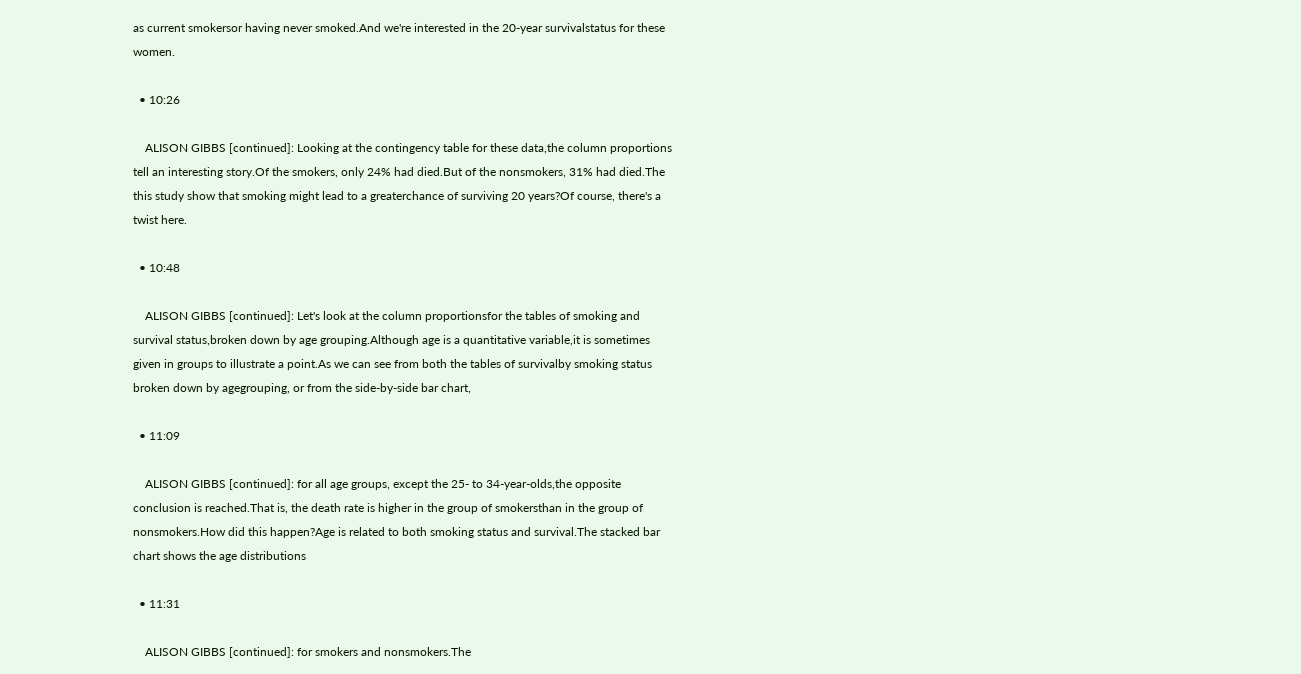as current smokersor having never smoked.And we're interested in the 20-year survivalstatus for these women.

  • 10:26

    ALISON GIBBS [continued]: Looking at the contingency table for these data,the column proportions tell an interesting story.Of the smokers, only 24% had died.But of the nonsmokers, 31% had died.The this study show that smoking might lead to a greaterchance of surviving 20 years?Of course, there's a twist here.

  • 10:48

    ALISON GIBBS [continued]: Let's look at the column proportionsfor the tables of smoking and survival status,broken down by age grouping.Although age is a quantitative variable,it is sometimes given in groups to illustrate a point.As we can see from both the tables of survivalby smoking status broken down by agegrouping, or from the side-by-side bar chart,

  • 11:09

    ALISON GIBBS [continued]: for all age groups, except the 25- to 34-year-olds,the opposite conclusion is reached.That is, the death rate is higher in the group of smokersthan in the group of nonsmokers.How did this happen?Age is related to both smoking status and survival.The stacked bar chart shows the age distributions

  • 11:31

    ALISON GIBBS [continued]: for smokers and nonsmokers.The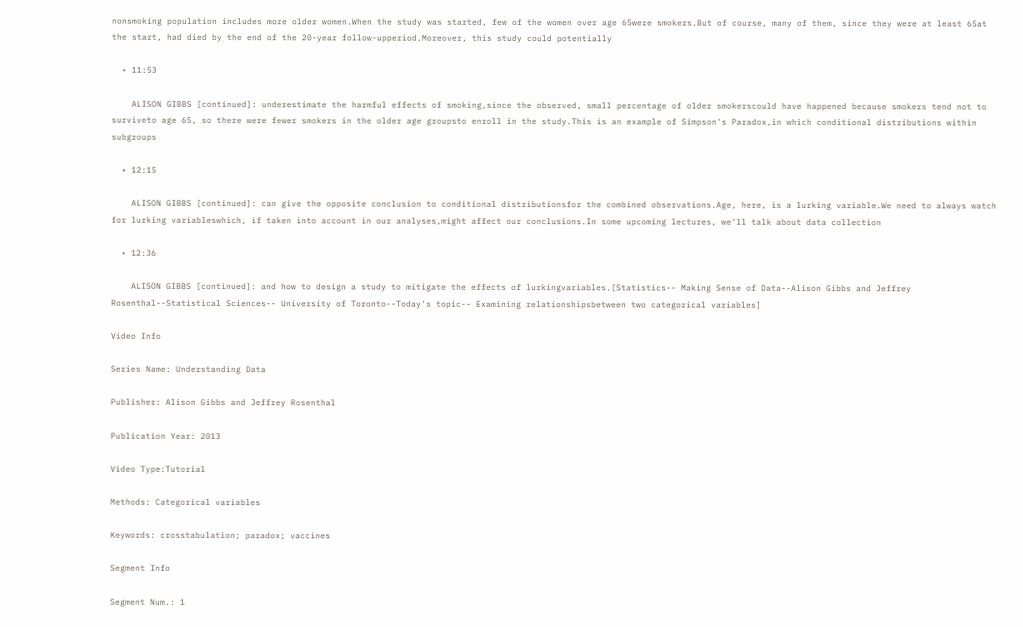nonsmoking population includes more older women.When the study was started, few of the women over age 65were smokers.But of course, many of them, since they were at least 65at the start, had died by the end of the 20-year follow-upperiod.Moreover, this study could potentially

  • 11:53

    ALISON GIBBS [continued]: underestimate the harmful effects of smoking,since the observed, small percentage of older smokerscould have happened because smokers tend not to surviveto age 65, so there were fewer smokers in the older age groupsto enroll in the study.This is an example of Simpson's Paradox,in which conditional distributions within subgroups

  • 12:15

    ALISON GIBBS [continued]: can give the opposite conclusion to conditional distributionsfor the combined observations.Age, here, is a lurking variable.We need to always watch for lurking variableswhich, if taken into account in our analyses,might affect our conclusions.In some upcoming lectures, we'll talk about data collection

  • 12:36

    ALISON GIBBS [continued]: and how to design a study to mitigate the effects of lurkingvariables.[Statistics-- Making Sense of Data--Alison Gibbs and Jeffrey Rosenthal--Statistical Sciences-- University of Toronto--Today's topic-- Examining relationshipsbetween two categorical variables]

Video Info

Series Name: Understanding Data

Publisher: Alison Gibbs and Jeffrey Rosenthal

Publication Year: 2013

Video Type:Tutorial

Methods: Categorical variables

Keywords: crosstabulation; paradox; vaccines

Segment Info

Segment Num.: 1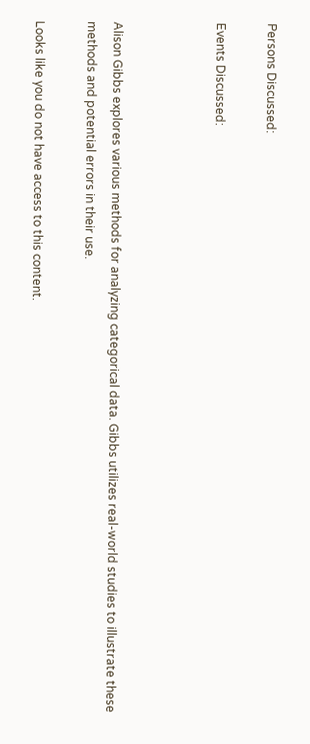Persons Discussed:

Events Discussed:



Alison Gibbs explores various methods for analyzing categorical data. Gibbs utilizes real-world studies to illustrate these methods and potential errors in their use.

Looks like you do not have access to this content.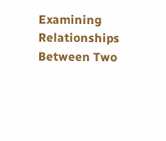Examining Relationships Between Two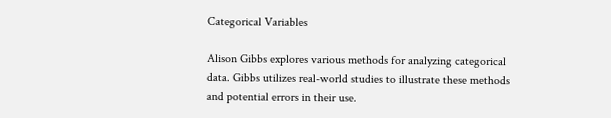Categorical Variables

Alison Gibbs explores various methods for analyzing categorical data. Gibbs utilizes real-world studies to illustrate these methods and potential errors in their use.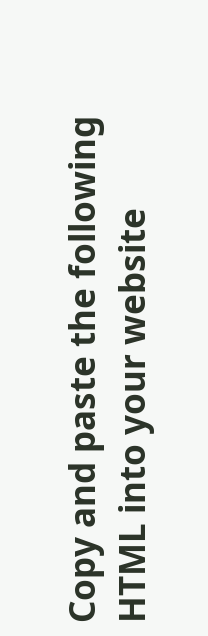Copy and paste the following HTML into your website